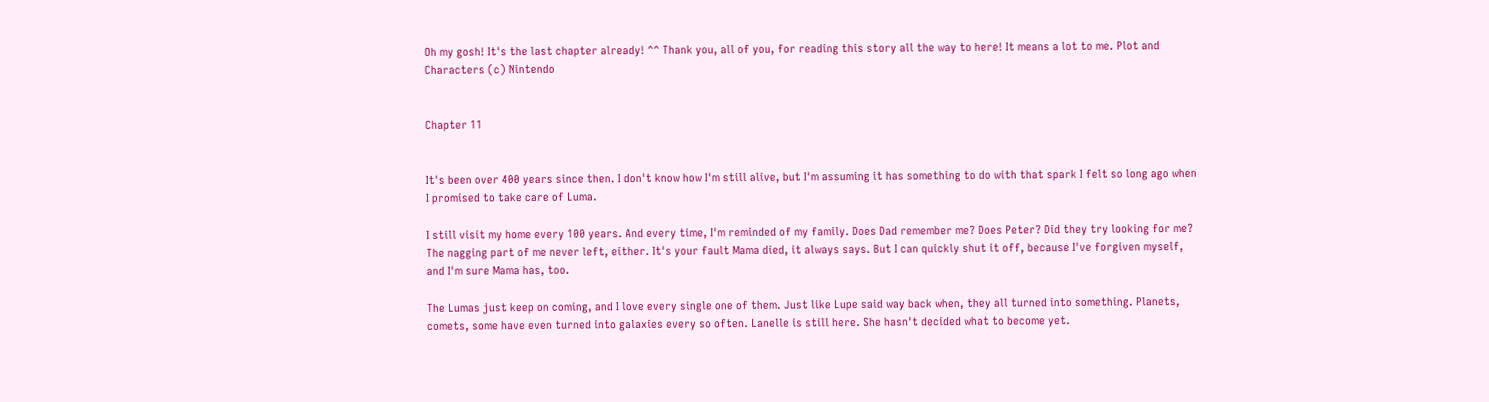Oh my gosh! It's the last chapter already! ^^ Thank you, all of you, for reading this story all the way to here! It means a lot to me. Plot and Characters (c) Nintendo


Chapter 11


It's been over 400 years since then. I don't know how I'm still alive, but I'm assuming it has something to do with that spark I felt so long ago when I promised to take care of Luma.

I still visit my home every 100 years. And every time, I'm reminded of my family. Does Dad remember me? Does Peter? Did they try looking for me? The nagging part of me never left, either. It's your fault Mama died, it always says. But I can quickly shut it off, because I've forgiven myself, and I'm sure Mama has, too.

The Lumas just keep on coming, and I love every single one of them. Just like Lupe said way back when, they all turned into something. Planets, comets, some have even turned into galaxies every so often. Lanelle is still here. She hasn't decided what to become yet.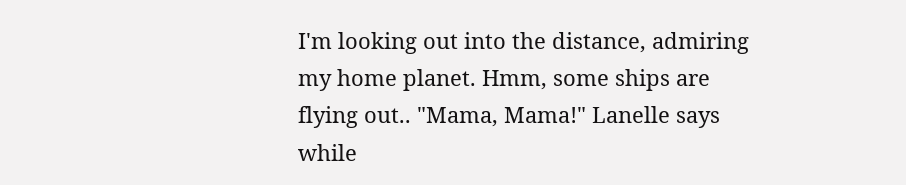I'm looking out into the distance, admiring my home planet. Hmm, some ships are flying out.. "Mama, Mama!" Lanelle says while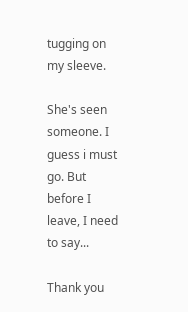tugging on my sleeve.

She's seen someone. I guess i must go. But before I leave, I need to say...

Thank you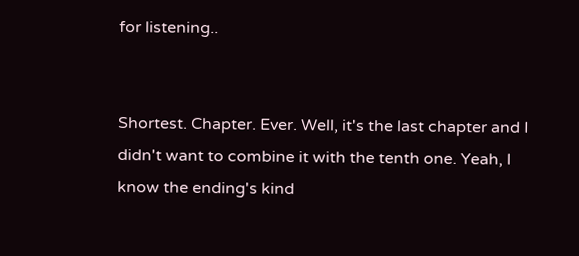for listening..


Shortest. Chapter. Ever. Well, it's the last chapter and I didn't want to combine it with the tenth one. Yeah, I know the ending's kind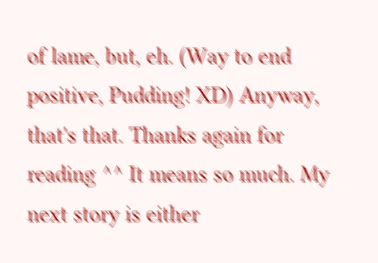of lame, but, eh. (Way to end positive, Pudding! XD) Anyway, that's that. Thanks again for reading ^^ It means so much. My next story is either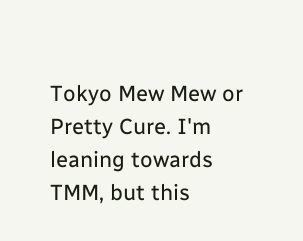Tokyo Mew Mew or Pretty Cure. I'm leaning towards TMM, but this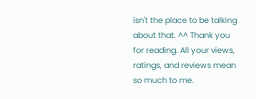isn't the place to be talking about that. ^^ Thank you for reading. All your views, ratings, and reviews mean so much to me.